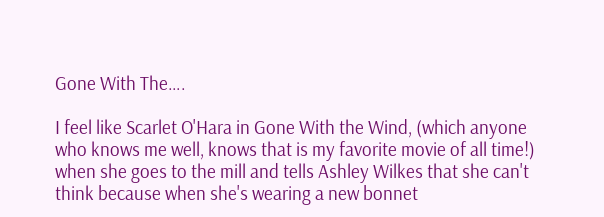Gone With The….

I feel like Scarlet O'Hara in Gone With the Wind, (which anyone who knows me well, knows that is my favorite movie of all time!) when she goes to the mill and tells Ashley Wilkes that she can't think because when she's wearing a new bonnet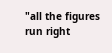"all the figures run right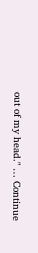out of my head." … Continue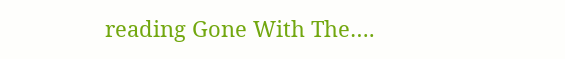reading Gone With The….